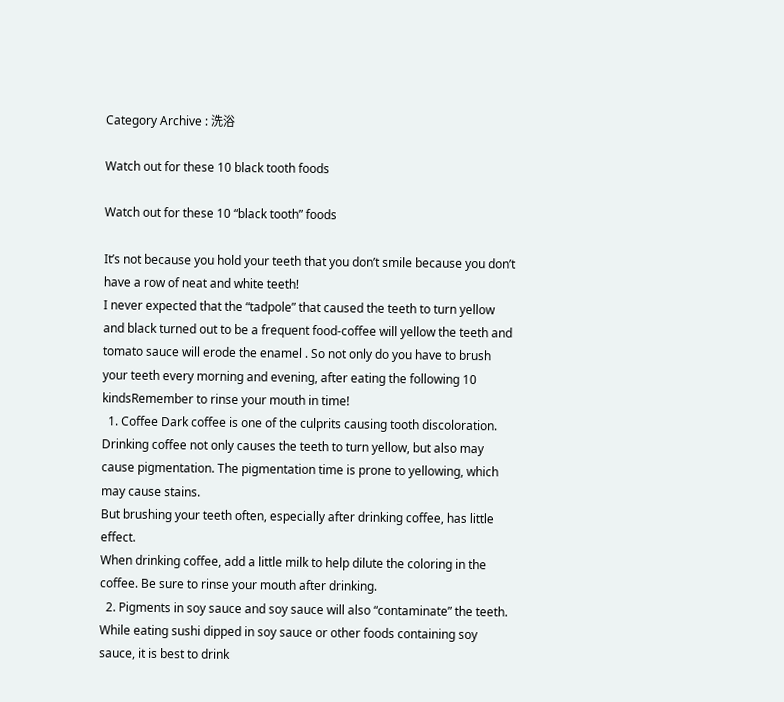Category Archive : 洗浴

Watch out for these 10 black tooth foods

Watch out for these 10 “black tooth” foods

It’s not because you hold your teeth that you don’t smile because you don’t have a row of neat and white teeth!
I never expected that the “tadpole” that caused the teeth to turn yellow and black turned out to be a frequent food-coffee will yellow the teeth and tomato sauce will erode the enamel . So not only do you have to brush your teeth every morning and evening, after eating the following 10 kindsRemember to rinse your mouth in time!
  1. Coffee Dark coffee is one of the culprits causing tooth discoloration.
Drinking coffee not only causes the teeth to turn yellow, but also may cause pigmentation. The pigmentation time is prone to yellowing, which may cause stains.
But brushing your teeth often, especially after drinking coffee, has little effect.
When drinking coffee, add a little milk to help dilute the coloring in the coffee. Be sure to rinse your mouth after drinking.
  2. Pigments in soy sauce and soy sauce will also “contaminate” the teeth.
While eating sushi dipped in soy sauce or other foods containing soy sauce, it is best to drink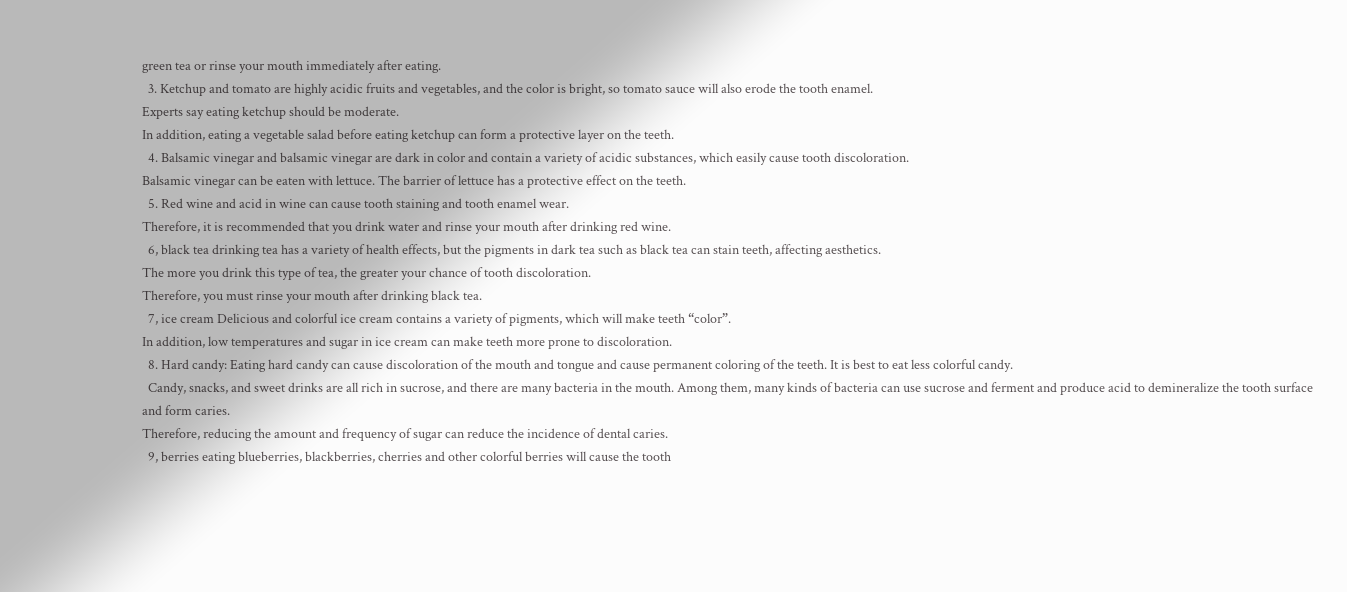green tea or rinse your mouth immediately after eating.
  3. Ketchup and tomato are highly acidic fruits and vegetables, and the color is bright, so tomato sauce will also erode the tooth enamel.
Experts say eating ketchup should be moderate.
In addition, eating a vegetable salad before eating ketchup can form a protective layer on the teeth.
  4. Balsamic vinegar and balsamic vinegar are dark in color and contain a variety of acidic substances, which easily cause tooth discoloration.
Balsamic vinegar can be eaten with lettuce. The barrier of lettuce has a protective effect on the teeth.
  5. Red wine and acid in wine can cause tooth staining and tooth enamel wear.
Therefore, it is recommended that you drink water and rinse your mouth after drinking red wine.
  6, black tea drinking tea has a variety of health effects, but the pigments in dark tea such as black tea can stain teeth, affecting aesthetics.
The more you drink this type of tea, the greater your chance of tooth discoloration.
Therefore, you must rinse your mouth after drinking black tea.
  7, ice cream Delicious and colorful ice cream contains a variety of pigments, which will make teeth “color”.
In addition, low temperatures and sugar in ice cream can make teeth more prone to discoloration.
  8. Hard candy: Eating hard candy can cause discoloration of the mouth and tongue and cause permanent coloring of the teeth. It is best to eat less colorful candy.
  Candy, snacks, and sweet drinks are all rich in sucrose, and there are many bacteria in the mouth. Among them, many kinds of bacteria can use sucrose and ferment and produce acid to demineralize the tooth surface and form caries.
Therefore, reducing the amount and frequency of sugar can reduce the incidence of dental caries.
  9, berries eating blueberries, blackberries, cherries and other colorful berries will cause the tooth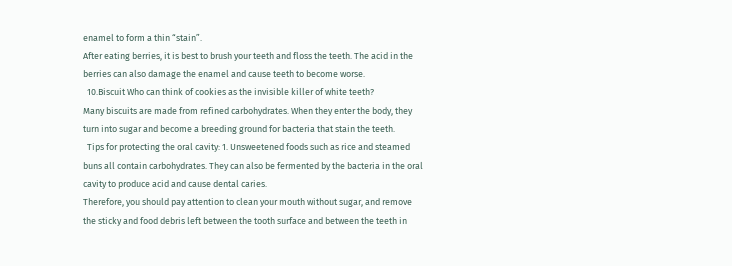enamel to form a thin “stain”.
After eating berries, it is best to brush your teeth and floss the teeth. The acid in the berries can also damage the enamel and cause teeth to become worse.
  10.Biscuit Who can think of cookies as the invisible killer of white teeth?
Many biscuits are made from refined carbohydrates. When they enter the body, they turn into sugar and become a breeding ground for bacteria that stain the teeth.
  Tips for protecting the oral cavity: 1. Unsweetened foods such as rice and steamed buns all contain carbohydrates. They can also be fermented by the bacteria in the oral cavity to produce acid and cause dental caries.
Therefore, you should pay attention to clean your mouth without sugar, and remove the sticky and food debris left between the tooth surface and between the teeth in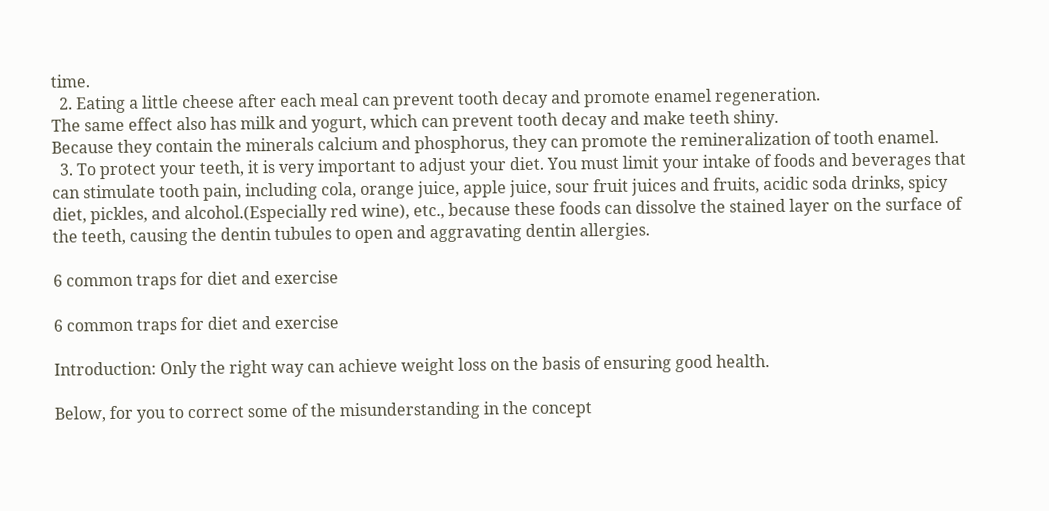time.
  2. Eating a little cheese after each meal can prevent tooth decay and promote enamel regeneration.
The same effect also has milk and yogurt, which can prevent tooth decay and make teeth shiny.
Because they contain the minerals calcium and phosphorus, they can promote the remineralization of tooth enamel.
  3. To protect your teeth, it is very important to adjust your diet. You must limit your intake of foods and beverages that can stimulate tooth pain, including cola, orange juice, apple juice, sour fruit juices and fruits, acidic soda drinks, spicy diet, pickles, and alcohol.(Especially red wine), etc., because these foods can dissolve the stained layer on the surface of the teeth, causing the dentin tubules to open and aggravating dentin allergies.

6 common traps for diet and exercise

6 common traps for diet and exercise

Introduction: Only the right way can achieve weight loss on the basis of ensuring good health.

Below, for you to correct some of the misunderstanding in the concept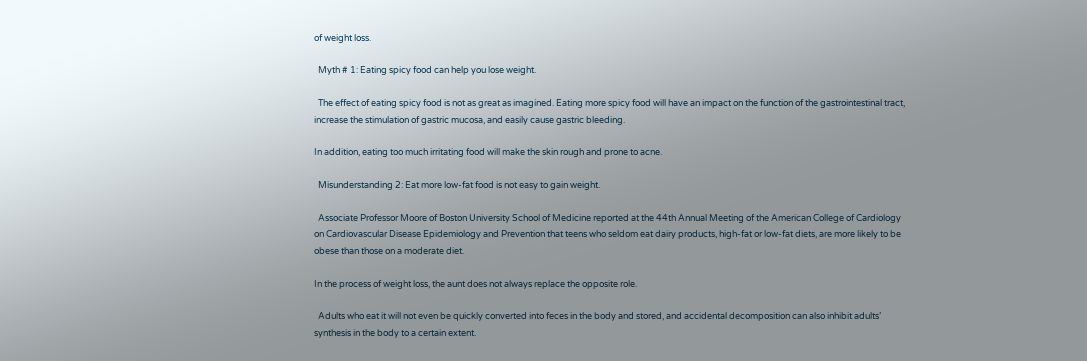of weight loss.

  Myth # 1: Eating spicy food can help you lose weight.

  The effect of eating spicy food is not as great as imagined. Eating more spicy food will have an impact on the function of the gastrointestinal tract, increase the stimulation of gastric mucosa, and easily cause gastric bleeding.

In addition, eating too much irritating food will make the skin rough and prone to acne.

  Misunderstanding 2: Eat more low-fat food is not easy to gain weight.

  Associate Professor Moore of Boston University School of Medicine reported at the 44th Annual Meeting of the American College of Cardiology on Cardiovascular Disease Epidemiology and Prevention that teens who seldom eat dairy products, high-fat or low-fat diets, are more likely to be obese than those on a moderate diet.

In the process of weight loss, the aunt does not always replace the opposite role.

  Adults who eat it will not even be quickly converted into feces in the body and stored, and accidental decomposition can also inhibit adults’ synthesis in the body to a certain extent.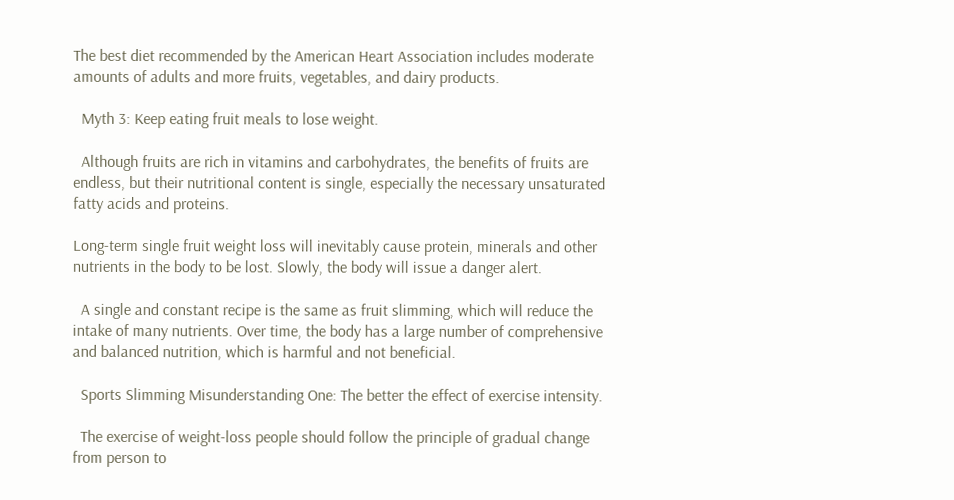The best diet recommended by the American Heart Association includes moderate amounts of adults and more fruits, vegetables, and dairy products.

  Myth 3: Keep eating fruit meals to lose weight.

  Although fruits are rich in vitamins and carbohydrates, the benefits of fruits are endless, but their nutritional content is single, especially the necessary unsaturated fatty acids and proteins.

Long-term single fruit weight loss will inevitably cause protein, minerals and other nutrients in the body to be lost. Slowly, the body will issue a danger alert.

  A single and constant recipe is the same as fruit slimming, which will reduce the intake of many nutrients. Over time, the body has a large number of comprehensive and balanced nutrition, which is harmful and not beneficial.

  Sports Slimming Misunderstanding One: The better the effect of exercise intensity.

  The exercise of weight-loss people should follow the principle of gradual change from person to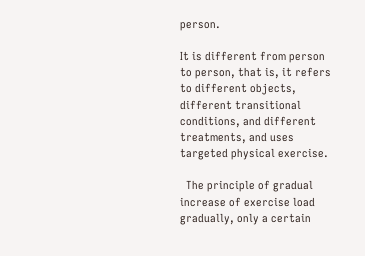person.

It is different from person to person, that is, it refers to different objects, different transitional conditions, and different treatments, and uses targeted physical exercise.

  The principle of gradual increase of exercise load gradually, only a certain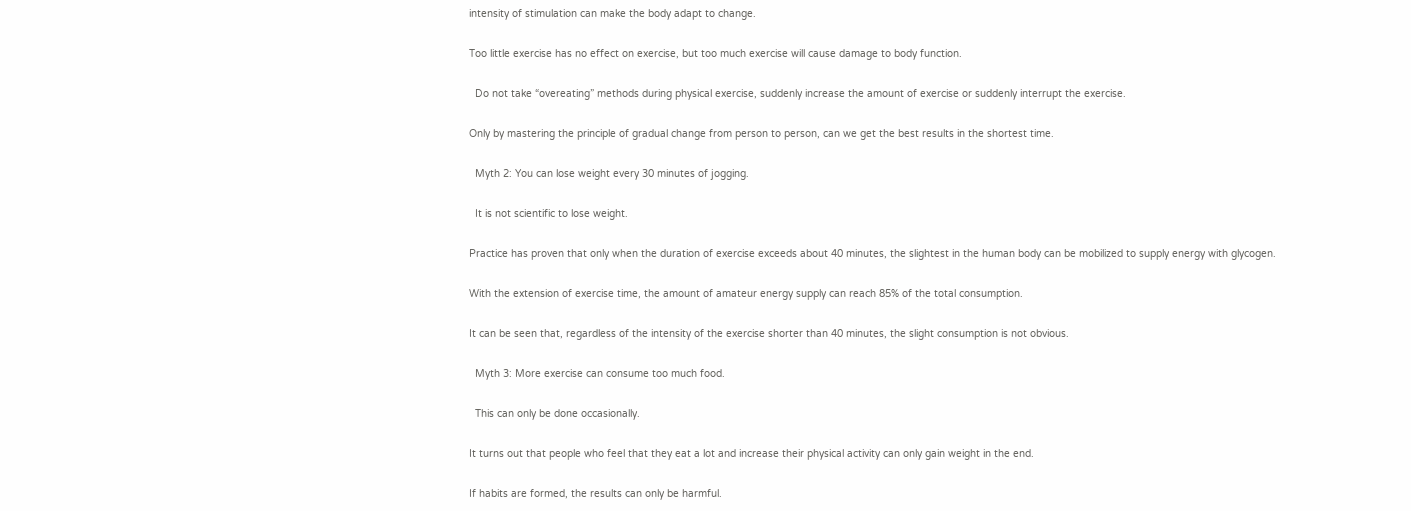intensity of stimulation can make the body adapt to change.

Too little exercise has no effect on exercise, but too much exercise will cause damage to body function.

  Do not take “overeating” methods during physical exercise, suddenly increase the amount of exercise or suddenly interrupt the exercise.

Only by mastering the principle of gradual change from person to person, can we get the best results in the shortest time.

  Myth 2: You can lose weight every 30 minutes of jogging.

  It is not scientific to lose weight.

Practice has proven that only when the duration of exercise exceeds about 40 minutes, the slightest in the human body can be mobilized to supply energy with glycogen.

With the extension of exercise time, the amount of amateur energy supply can reach 85% of the total consumption.

It can be seen that, regardless of the intensity of the exercise shorter than 40 minutes, the slight consumption is not obvious.

  Myth 3: More exercise can consume too much food.

  This can only be done occasionally.

It turns out that people who feel that they eat a lot and increase their physical activity can only gain weight in the end.

If habits are formed, the results can only be harmful.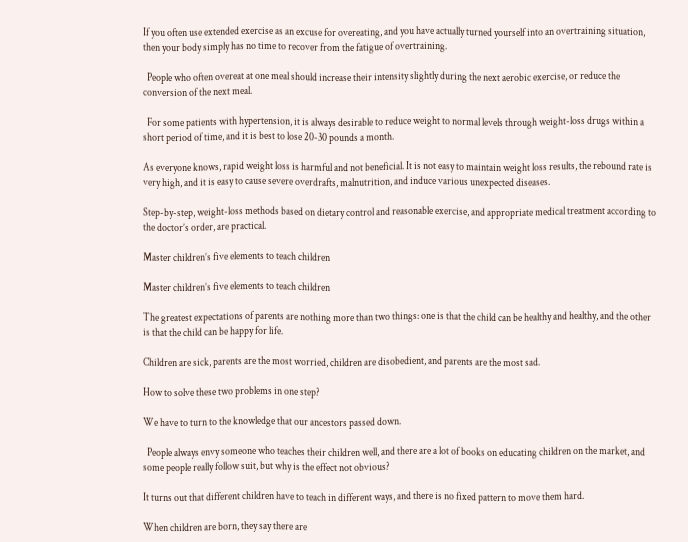If you often use extended exercise as an excuse for overeating, and you have actually turned yourself into an overtraining situation, then your body simply has no time to recover from the fatigue of overtraining.

  People who often overeat at one meal should increase their intensity slightly during the next aerobic exercise, or reduce the conversion of the next meal.

  For some patients with hypertension, it is always desirable to reduce weight to normal levels through weight-loss drugs within a short period of time, and it is best to lose 20-30 pounds a month.

As everyone knows, rapid weight loss is harmful and not beneficial. It is not easy to maintain weight loss results, the rebound rate is very high, and it is easy to cause severe overdrafts, malnutrition, and induce various unexpected diseases.

Step-by-step, weight-loss methods based on dietary control and reasonable exercise, and appropriate medical treatment according to the doctor’s order, are practical.

Master children’s five elements to teach children

Master children’s five elements to teach children

The greatest expectations of parents are nothing more than two things: one is that the child can be healthy and healthy, and the other is that the child can be happy for life.

Children are sick, parents are the most worried, children are disobedient, and parents are the most sad.

How to solve these two problems in one step?

We have to turn to the knowledge that our ancestors passed down.

  People always envy someone who teaches their children well, and there are a lot of books on educating children on the market, and some people really follow suit, but why is the effect not obvious?

It turns out that different children have to teach in different ways, and there is no fixed pattern to move them hard.

When children are born, they say there are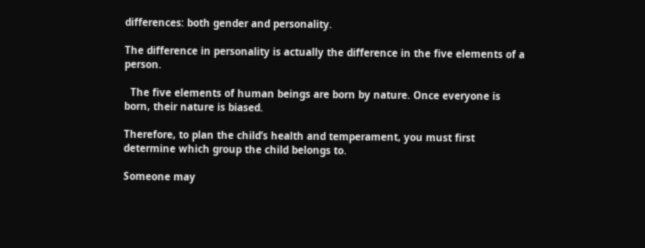differences: both gender and personality.

The difference in personality is actually the difference in the five elements of a person.

  The five elements of human beings are born by nature. Once everyone is born, their nature is biased.

Therefore, to plan the child’s health and temperament, you must first determine which group the child belongs to.

Someone may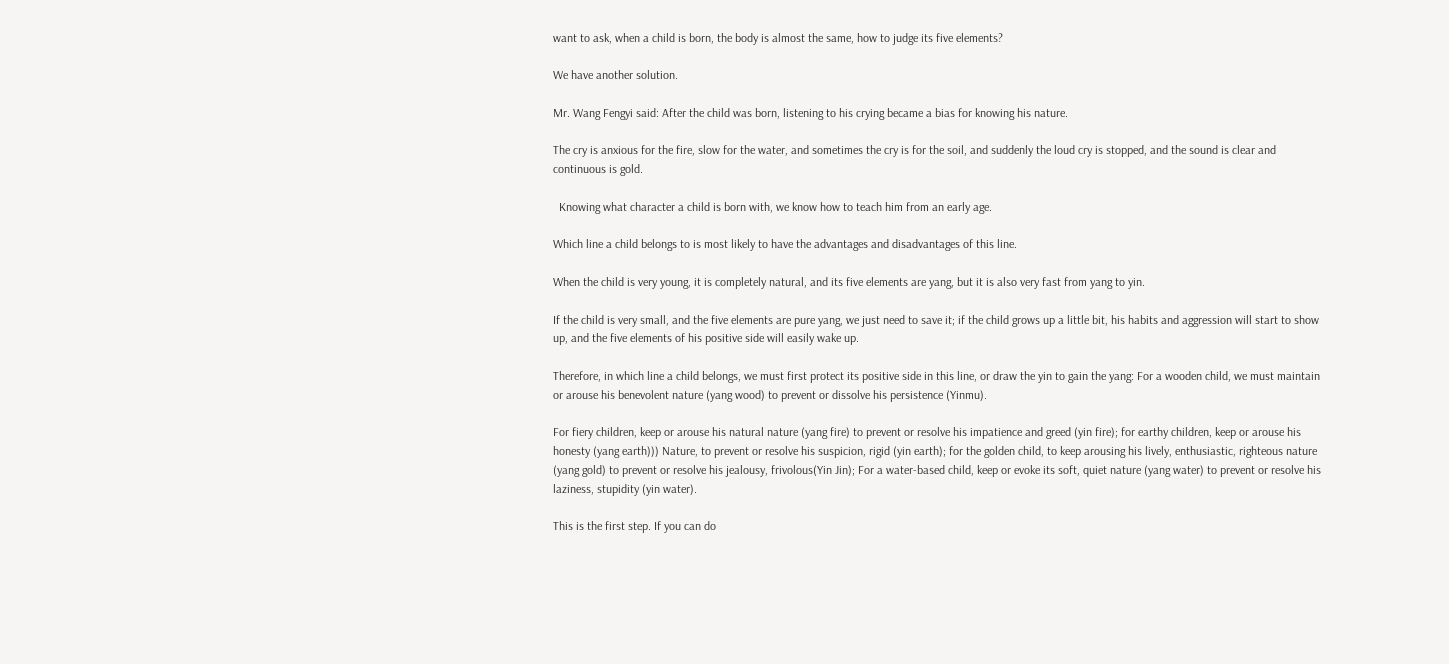want to ask, when a child is born, the body is almost the same, how to judge its five elements?

We have another solution.

Mr. Wang Fengyi said: After the child was born, listening to his crying became a bias for knowing his nature.

The cry is anxious for the fire, slow for the water, and sometimes the cry is for the soil, and suddenly the loud cry is stopped, and the sound is clear and continuous is gold.

  Knowing what character a child is born with, we know how to teach him from an early age.

Which line a child belongs to is most likely to have the advantages and disadvantages of this line.

When the child is very young, it is completely natural, and its five elements are yang, but it is also very fast from yang to yin.

If the child is very small, and the five elements are pure yang, we just need to save it; if the child grows up a little bit, his habits and aggression will start to show up, and the five elements of his positive side will easily wake up.

Therefore, in which line a child belongs, we must first protect its positive side in this line, or draw the yin to gain the yang: For a wooden child, we must maintain or arouse his benevolent nature (yang wood) to prevent or dissolve his persistence (Yinmu).

For fiery children, keep or arouse his natural nature (yang fire) to prevent or resolve his impatience and greed (yin fire); for earthy children, keep or arouse his honesty (yang earth))) Nature, to prevent or resolve his suspicion, rigid (yin earth); for the golden child, to keep arousing his lively, enthusiastic, righteous nature (yang gold) to prevent or resolve his jealousy, frivolous(Yin Jin); For a water-based child, keep or evoke its soft, quiet nature (yang water) to prevent or resolve his laziness, stupidity (yin water).

This is the first step. If you can do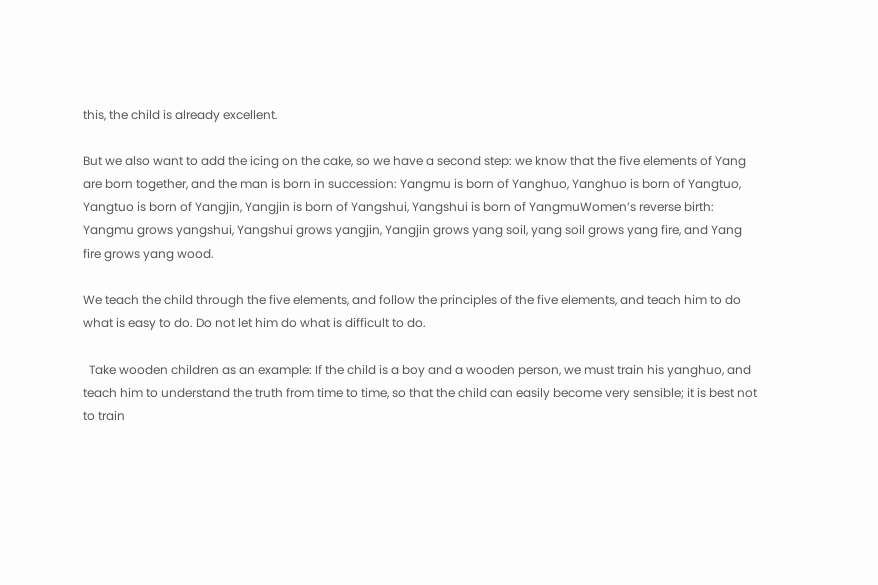this, the child is already excellent.

But we also want to add the icing on the cake, so we have a second step: we know that the five elements of Yang are born together, and the man is born in succession: Yangmu is born of Yanghuo, Yanghuo is born of Yangtuo, Yangtuo is born of Yangjin, Yangjin is born of Yangshui, Yangshui is born of YangmuWomen’s reverse birth: Yangmu grows yangshui, Yangshui grows yangjin, Yangjin grows yang soil, yang soil grows yang fire, and Yang fire grows yang wood.

We teach the child through the five elements, and follow the principles of the five elements, and teach him to do what is easy to do. Do not let him do what is difficult to do.

  Take wooden children as an example: If the child is a boy and a wooden person, we must train his yanghuo, and teach him to understand the truth from time to time, so that the child can easily become very sensible; it is best not to train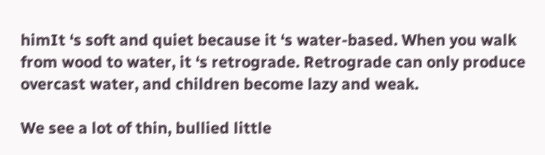himIt ‘s soft and quiet because it ‘s water-based. When you walk from wood to water, it ‘s retrograde. Retrograde can only produce overcast water, and children become lazy and weak.

We see a lot of thin, bullied little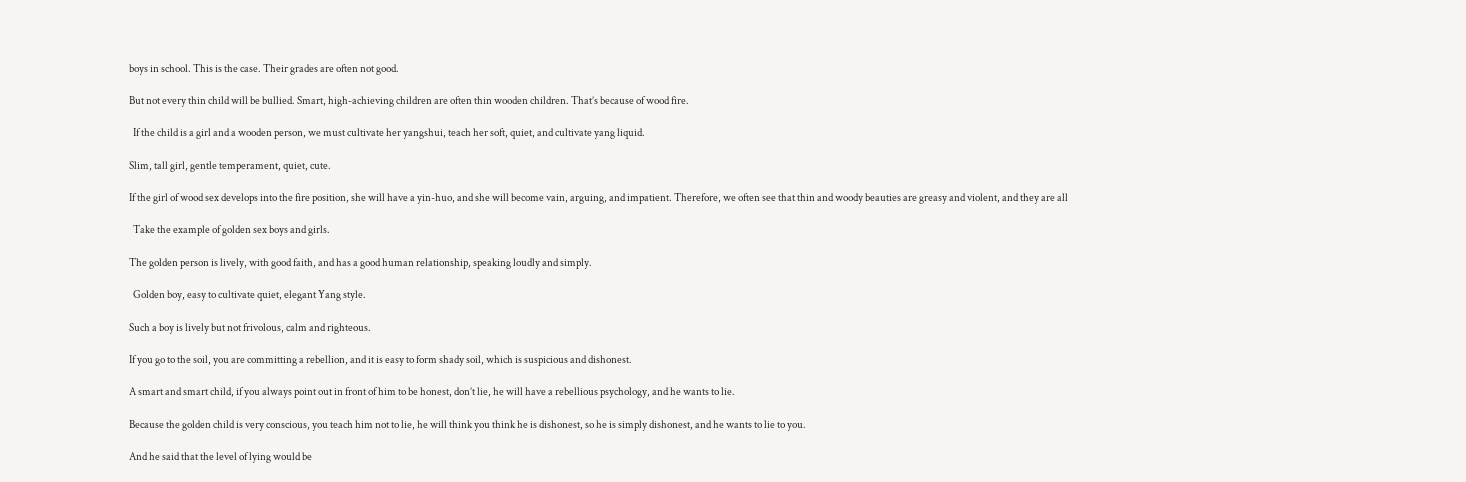boys in school. This is the case. Their grades are often not good.

But not every thin child will be bullied. Smart, high-achieving children are often thin wooden children. That’s because of wood fire.

  If the child is a girl and a wooden person, we must cultivate her yangshui, teach her soft, quiet, and cultivate yang liquid.

Slim, tall girl, gentle temperament, quiet, cute.

If the girl of wood sex develops into the fire position, she will have a yin-huo, and she will become vain, arguing, and impatient. Therefore, we often see that thin and woody beauties are greasy and violent, and they are all

  Take the example of golden sex boys and girls.

The golden person is lively, with good faith, and has a good human relationship, speaking loudly and simply.

  Golden boy, easy to cultivate quiet, elegant Yang style.

Such a boy is lively but not frivolous, calm and righteous.

If you go to the soil, you are committing a rebellion, and it is easy to form shady soil, which is suspicious and dishonest.

A smart and smart child, if you always point out in front of him to be honest, don’t lie, he will have a rebellious psychology, and he wants to lie.

Because the golden child is very conscious, you teach him not to lie, he will think you think he is dishonest, so he is simply dishonest, and he wants to lie to you.

And he said that the level of lying would be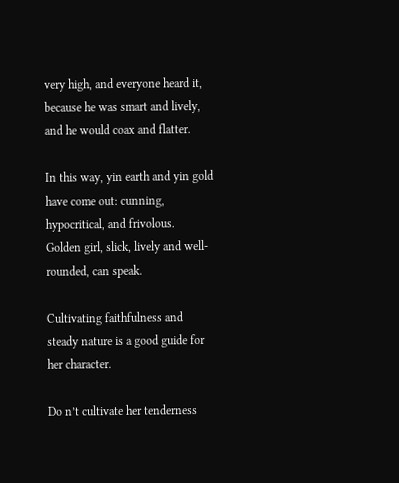very high, and everyone heard it, because he was smart and lively, and he would coax and flatter.

In this way, yin earth and yin gold have come out: cunning, hypocritical, and frivolous.  Golden girl, slick, lively and well-rounded, can speak.

Cultivating faithfulness and steady nature is a good guide for her character.

Do n’t cultivate her tenderness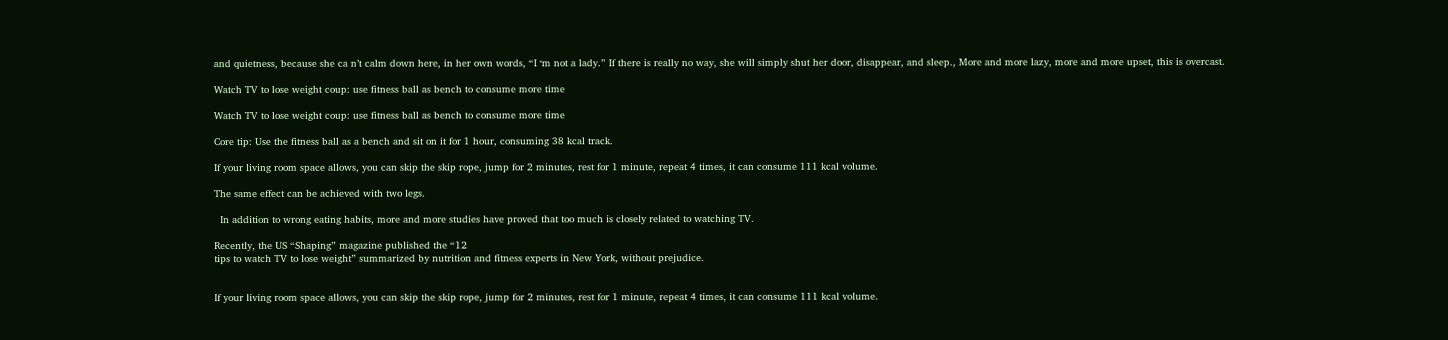and quietness, because she ca n’t calm down here, in her own words, “I ‘m not a lady.” If there is really no way, she will simply shut her door, disappear, and sleep., More and more lazy, more and more upset, this is overcast.

Watch TV to lose weight coup: use fitness ball as bench to consume more time

Watch TV to lose weight coup: use fitness ball as bench to consume more time

Core tip: Use the fitness ball as a bench and sit on it for 1 hour, consuming 38 kcal track.

If your living room space allows, you can skip the skip rope, jump for 2 minutes, rest for 1 minute, repeat 4 times, it can consume 111 kcal volume.

The same effect can be achieved with two legs.

  In addition to wrong eating habits, more and more studies have proved that too much is closely related to watching TV.

Recently, the US “Shaping” magazine published the “12
tips to watch TV to lose weight” summarized by nutrition and fitness experts in New York, without prejudice.


If your living room space allows, you can skip the skip rope, jump for 2 minutes, rest for 1 minute, repeat 4 times, it can consume 111 kcal volume.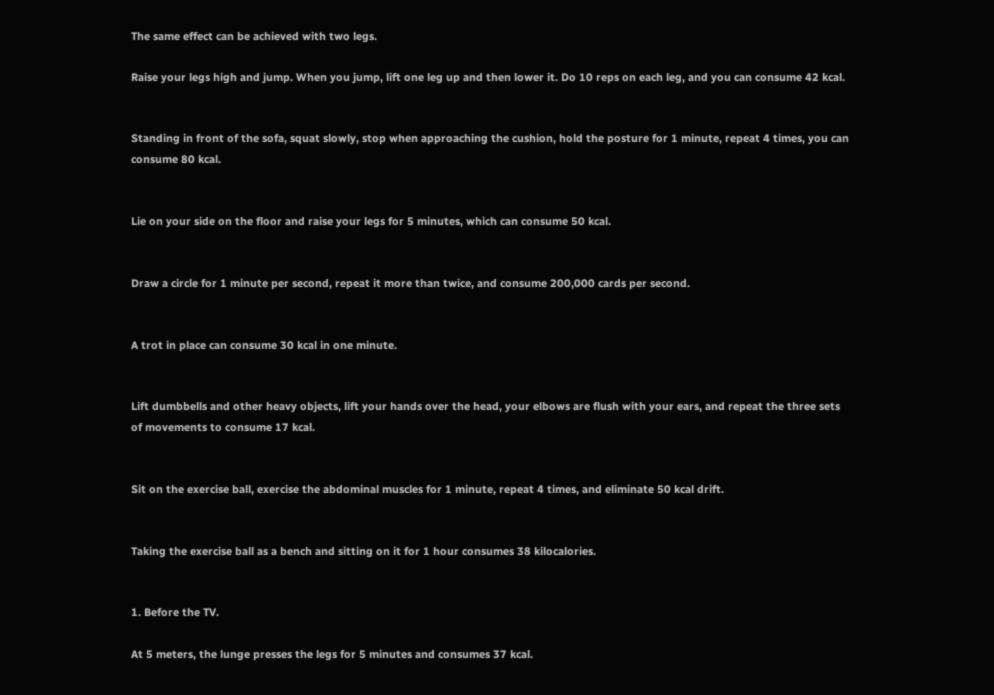The same effect can be achieved with two legs.

Raise your legs high and jump. When you jump, lift one leg up and then lower it. Do 10 reps on each leg, and you can consume 42 kcal.


Standing in front of the sofa, squat slowly, stop when approaching the cushion, hold the posture for 1 minute, repeat 4 times, you can consume 80 kcal.


Lie on your side on the floor and raise your legs for 5 minutes, which can consume 50 kcal.


Draw a circle for 1 minute per second, repeat it more than twice, and consume 200,000 cards per second.


A trot in place can consume 30 kcal in one minute.


Lift dumbbells and other heavy objects, lift your hands over the head, your elbows are flush with your ears, and repeat the three sets of movements to consume 17 kcal.


Sit on the exercise ball, exercise the abdominal muscles for 1 minute, repeat 4 times, and eliminate 50 kcal drift.


Taking the exercise ball as a bench and sitting on it for 1 hour consumes 38 kilocalories.


1. Before the TV.

At 5 meters, the lunge presses the legs for 5 minutes and consumes 37 kcal.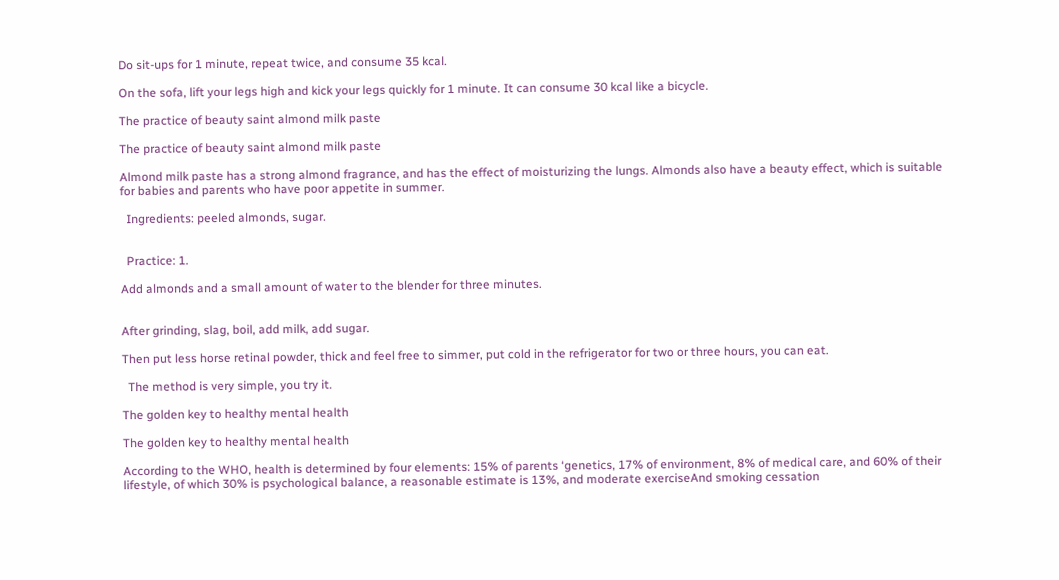Do sit-ups for 1 minute, repeat twice, and consume 35 kcal.

On the sofa, lift your legs high and kick your legs quickly for 1 minute. It can consume 30 kcal like a bicycle.

The practice of beauty saint almond milk paste

The practice of beauty saint almond milk paste

Almond milk paste has a strong almond fragrance, and has the effect of moisturizing the lungs. Almonds also have a beauty effect, which is suitable for babies and parents who have poor appetite in summer.

  Ingredients: peeled almonds, sugar.


  Practice: 1.

Add almonds and a small amount of water to the blender for three minutes.


After grinding, slag, boil, add milk, add sugar.

Then put less horse retinal powder, thick and feel free to simmer, put cold in the refrigerator for two or three hours, you can eat.

  The method is very simple, you try it.

The golden key to healthy mental health

The golden key to healthy mental health

According to the WHO, health is determined by four elements: 15% of parents ‘genetics, 17% of environment, 8% of medical care, and 60% of their lifestyle, of which 30% is psychological balance, a reasonable estimate is 13%, and moderate exerciseAnd smoking cessation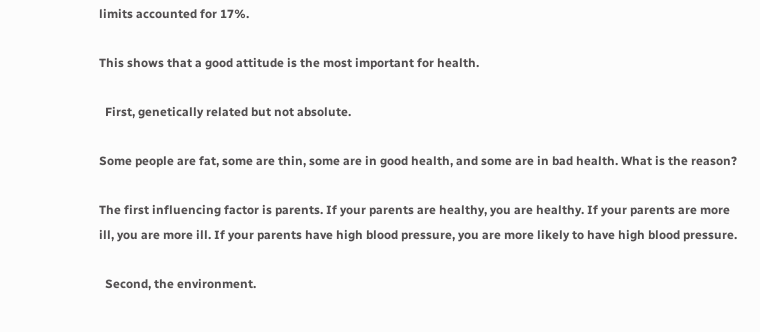limits accounted for 17%.

This shows that a good attitude is the most important for health.

  First, genetically related but not absolute.

Some people are fat, some are thin, some are in good health, and some are in bad health. What is the reason?

The first influencing factor is parents. If your parents are healthy, you are healthy. If your parents are more ill, you are more ill. If your parents have high blood pressure, you are more likely to have high blood pressure.

  Second, the environment.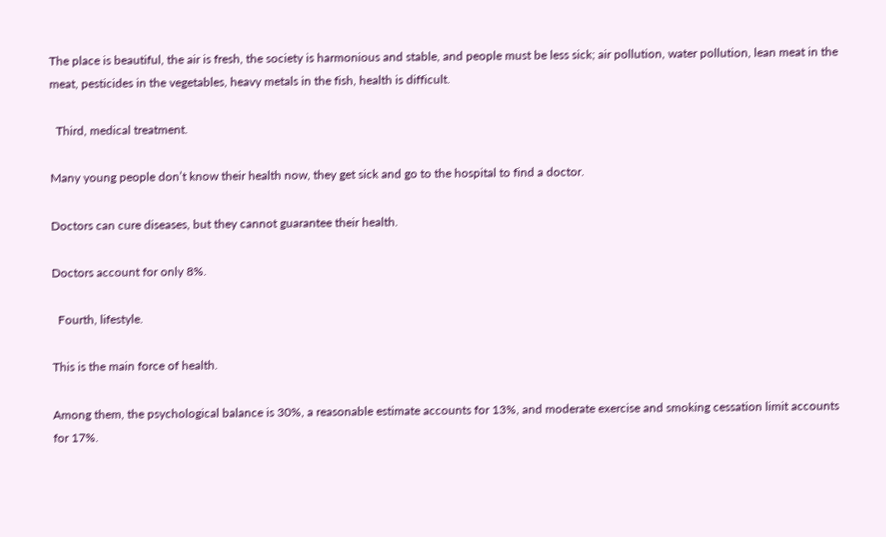The place is beautiful, the air is fresh, the society is harmonious and stable, and people must be less sick; air pollution, water pollution, lean meat in the meat, pesticides in the vegetables, heavy metals in the fish, health is difficult.

  Third, medical treatment.

Many young people don’t know their health now, they get sick and go to the hospital to find a doctor.

Doctors can cure diseases, but they cannot guarantee their health.

Doctors account for only 8%.

  Fourth, lifestyle.

This is the main force of health.

Among them, the psychological balance is 30%, a reasonable estimate accounts for 13%, and moderate exercise and smoking cessation limit accounts for 17%.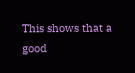This shows that a good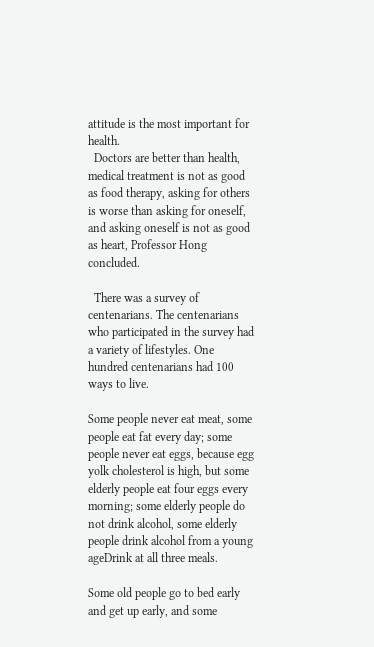attitude is the most important for health.
  Doctors are better than health, medical treatment is not as good as food therapy, asking for others is worse than asking for oneself, and asking oneself is not as good as heart, Professor Hong concluded.

  There was a survey of centenarians. The centenarians who participated in the survey had a variety of lifestyles. One hundred centenarians had 100 ways to live.

Some people never eat meat, some people eat fat every day; some people never eat eggs, because egg yolk cholesterol is high, but some elderly people eat four eggs every morning; some elderly people do not drink alcohol, some elderly people drink alcohol from a young ageDrink at all three meals.

Some old people go to bed early and get up early, and some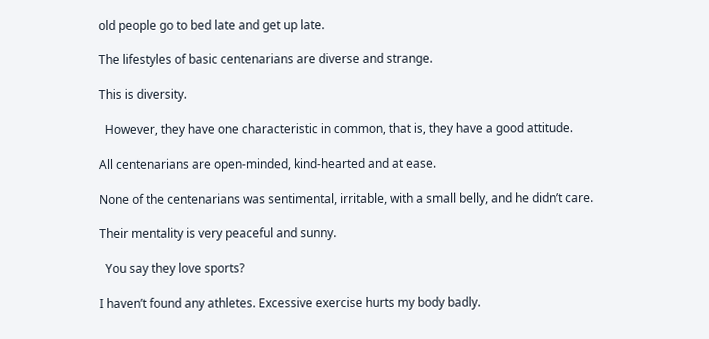old people go to bed late and get up late.

The lifestyles of basic centenarians are diverse and strange.

This is diversity.

  However, they have one characteristic in common, that is, they have a good attitude.

All centenarians are open-minded, kind-hearted and at ease.

None of the centenarians was sentimental, irritable, with a small belly, and he didn’t care.

Their mentality is very peaceful and sunny.

  You say they love sports?

I haven’t found any athletes. Excessive exercise hurts my body badly.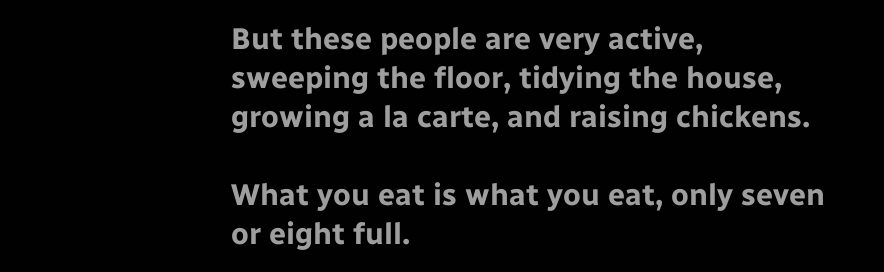But these people are very active, sweeping the floor, tidying the house, growing a la carte, and raising chickens.

What you eat is what you eat, only seven or eight full.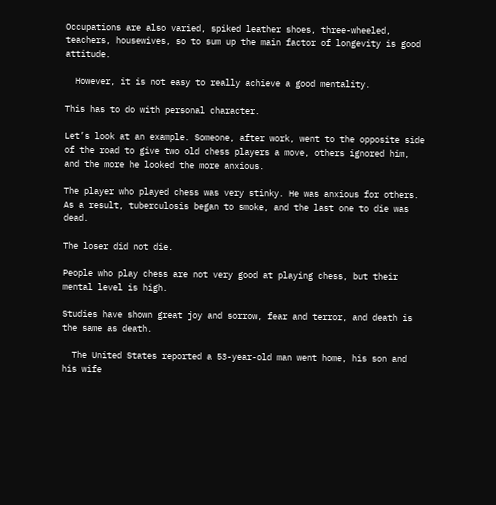Occupations are also varied, spiked leather shoes, three-wheeled, teachers, housewives, so to sum up the main factor of longevity is good attitude.

  However, it is not easy to really achieve a good mentality.

This has to do with personal character.

Let’s look at an example. Someone, after work, went to the opposite side of the road to give two old chess players a move, others ignored him, and the more he looked the more anxious.

The player who played chess was very stinky. He was anxious for others. As a result, tuberculosis began to smoke, and the last one to die was dead.

The loser did not die.

People who play chess are not very good at playing chess, but their mental level is high.

Studies have shown great joy and sorrow, fear and terror, and death is the same as death.

  The United States reported a 53-year-old man went home, his son and his wife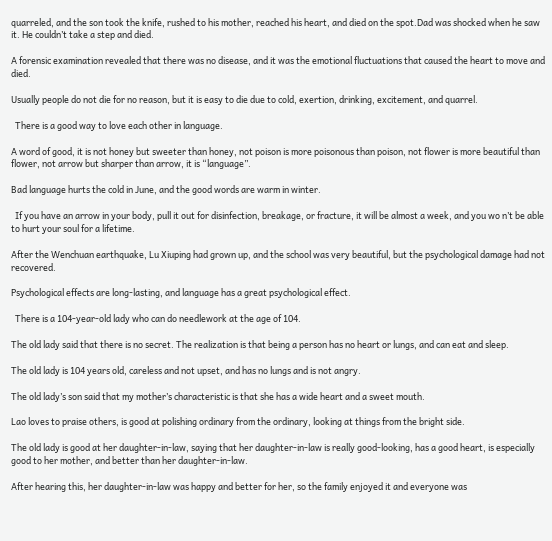quarreled, and the son took the knife, rushed to his mother, reached his heart, and died on the spot.Dad was shocked when he saw it. He couldn’t take a step and died.

A forensic examination revealed that there was no disease, and it was the emotional fluctuations that caused the heart to move and died.

Usually people do not die for no reason, but it is easy to die due to cold, exertion, drinking, excitement, and quarrel.

  There is a good way to love each other in language.

A word of good, it is not honey but sweeter than honey, not poison is more poisonous than poison, not flower is more beautiful than flower, not arrow but sharper than arrow, it is “language”.

Bad language hurts the cold in June, and the good words are warm in winter.

  If you have an arrow in your body, pull it out for disinfection, breakage, or fracture, it will be almost a week, and you wo n’t be able to hurt your soul for a lifetime.

After the Wenchuan earthquake, Lu Xiuping had grown up, and the school was very beautiful, but the psychological damage had not recovered.

Psychological effects are long-lasting, and language has a great psychological effect.

  There is a 104-year-old lady who can do needlework at the age of 104.

The old lady said that there is no secret. The realization is that being a person has no heart or lungs, and can eat and sleep.

The old lady is 104 years old, careless and not upset, and has no lungs and is not angry.

The old lady’s son said that my mother’s characteristic is that she has a wide heart and a sweet mouth.

Lao loves to praise others, is good at polishing ordinary from the ordinary, looking at things from the bright side.

The old lady is good at her daughter-in-law, saying that her daughter-in-law is really good-looking, has a good heart, is especially good to her mother, and better than her daughter-in-law.

After hearing this, her daughter-in-law was happy and better for her, so the family enjoyed it and everyone was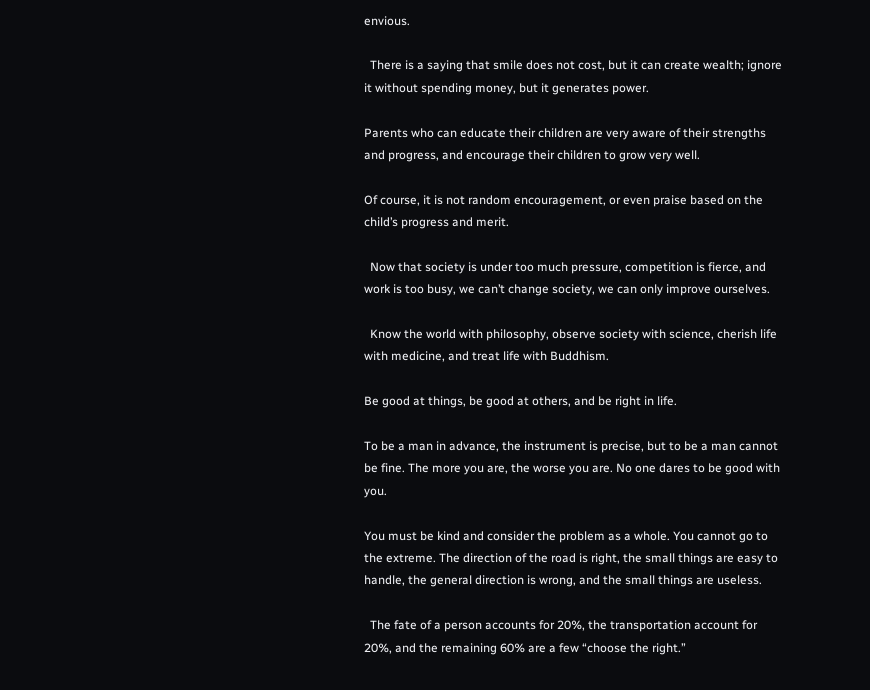envious.

  There is a saying that smile does not cost, but it can create wealth; ignore it without spending money, but it generates power.

Parents who can educate their children are very aware of their strengths and progress, and encourage their children to grow very well.

Of course, it is not random encouragement, or even praise based on the child’s progress and merit.

  Now that society is under too much pressure, competition is fierce, and work is too busy, we can’t change society, we can only improve ourselves.

  Know the world with philosophy, observe society with science, cherish life with medicine, and treat life with Buddhism.

Be good at things, be good at others, and be right in life.

To be a man in advance, the instrument is precise, but to be a man cannot be fine. The more you are, the worse you are. No one dares to be good with you.

You must be kind and consider the problem as a whole. You cannot go to the extreme. The direction of the road is right, the small things are easy to handle, the general direction is wrong, and the small things are useless.

  The fate of a person accounts for 20%, the transportation account for 20%, and the remaining 60% are a few “choose the right.”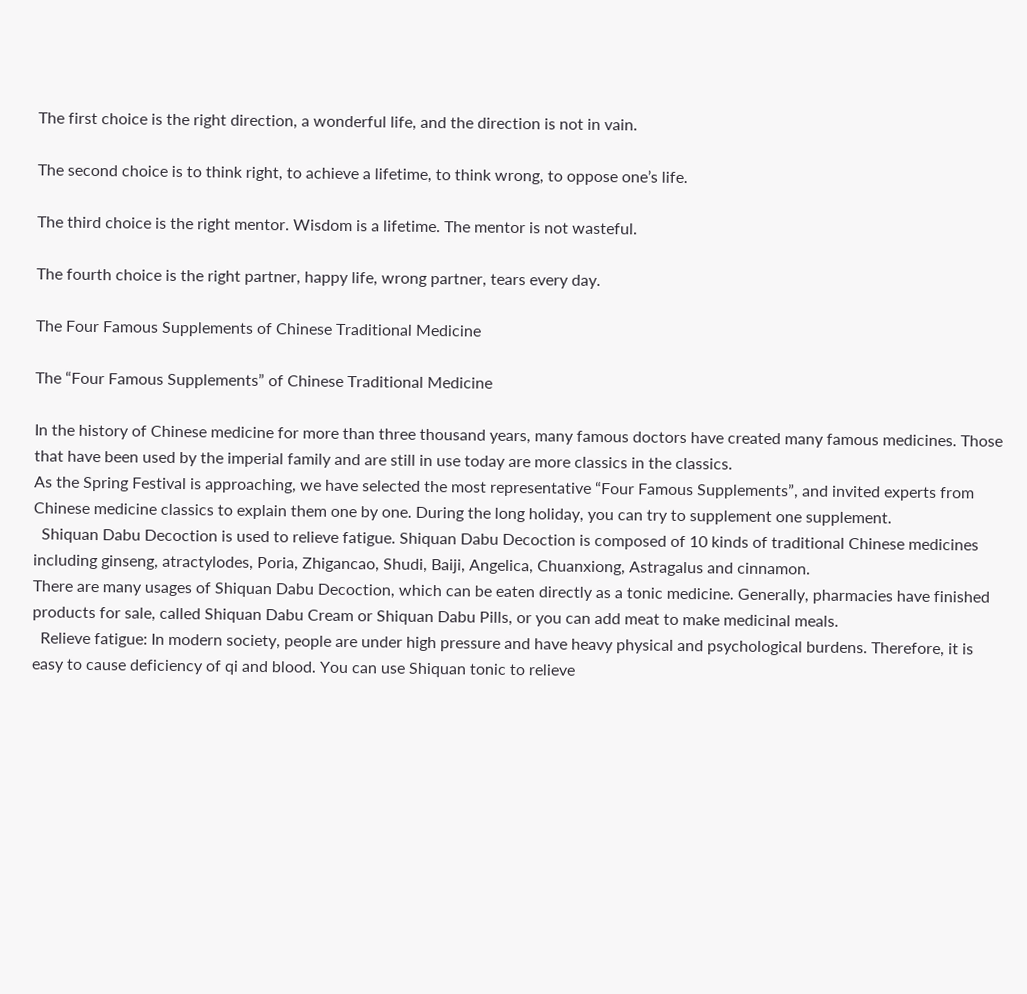The first choice is the right direction, a wonderful life, and the direction is not in vain.

The second choice is to think right, to achieve a lifetime, to think wrong, to oppose one’s life.

The third choice is the right mentor. Wisdom is a lifetime. The mentor is not wasteful.

The fourth choice is the right partner, happy life, wrong partner, tears every day.

The Four Famous Supplements of Chinese Traditional Medicine

The “Four Famous Supplements” of Chinese Traditional Medicine

In the history of Chinese medicine for more than three thousand years, many famous doctors have created many famous medicines. Those that have been used by the imperial family and are still in use today are more classics in the classics.
As the Spring Festival is approaching, we have selected the most representative “Four Famous Supplements”, and invited experts from Chinese medicine classics to explain them one by one. During the long holiday, you can try to supplement one supplement.
  Shiquan Dabu Decoction is used to relieve fatigue. Shiquan Dabu Decoction is composed of 10 kinds of traditional Chinese medicines including ginseng, atractylodes, Poria, Zhigancao, Shudi, Baiji, Angelica, Chuanxiong, Astragalus and cinnamon.
There are many usages of Shiquan Dabu Decoction, which can be eaten directly as a tonic medicine. Generally, pharmacies have finished products for sale, called Shiquan Dabu Cream or Shiquan Dabu Pills, or you can add meat to make medicinal meals.
  Relieve fatigue: In modern society, people are under high pressure and have heavy physical and psychological burdens. Therefore, it is easy to cause deficiency of qi and blood. You can use Shiquan tonic to relieve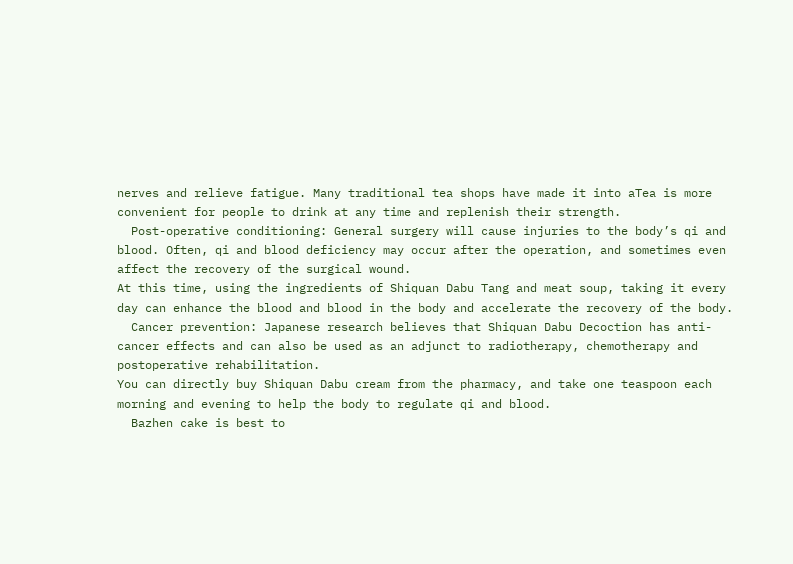nerves and relieve fatigue. Many traditional tea shops have made it into aTea is more convenient for people to drink at any time and replenish their strength.
  Post-operative conditioning: General surgery will cause injuries to the body’s qi and blood. Often, qi and blood deficiency may occur after the operation, and sometimes even affect the recovery of the surgical wound.
At this time, using the ingredients of Shiquan Dabu Tang and meat soup, taking it every day can enhance the blood and blood in the body and accelerate the recovery of the body.
  Cancer prevention: Japanese research believes that Shiquan Dabu Decoction has anti-cancer effects and can also be used as an adjunct to radiotherapy, chemotherapy and postoperative rehabilitation.
You can directly buy Shiquan Dabu cream from the pharmacy, and take one teaspoon each morning and evening to help the body to regulate qi and blood.
  Bazhen cake is best to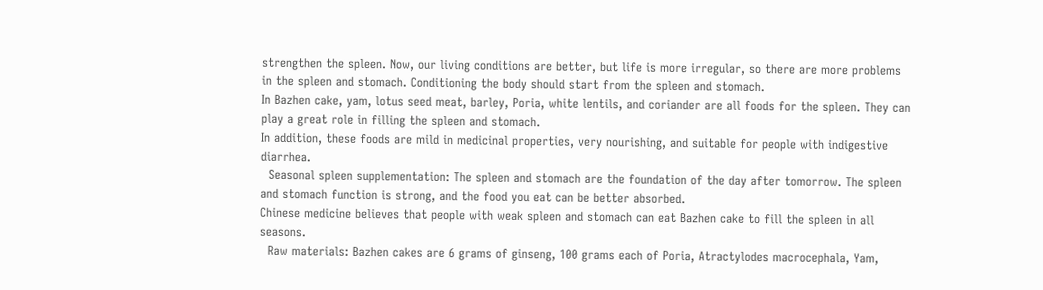strengthen the spleen. Now, our living conditions are better, but life is more irregular, so there are more problems in the spleen and stomach. Conditioning the body should start from the spleen and stomach.
In Bazhen cake, yam, lotus seed meat, barley, Poria, white lentils, and coriander are all foods for the spleen. They can play a great role in filling the spleen and stomach.
In addition, these foods are mild in medicinal properties, very nourishing, and suitable for people with indigestive diarrhea.
  Seasonal spleen supplementation: The spleen and stomach are the foundation of the day after tomorrow. The spleen and stomach function is strong, and the food you eat can be better absorbed.
Chinese medicine believes that people with weak spleen and stomach can eat Bazhen cake to fill the spleen in all seasons.
  Raw materials: Bazhen cakes are 6 grams of ginseng, 100 grams each of Poria, Atractylodes macrocephala, Yam,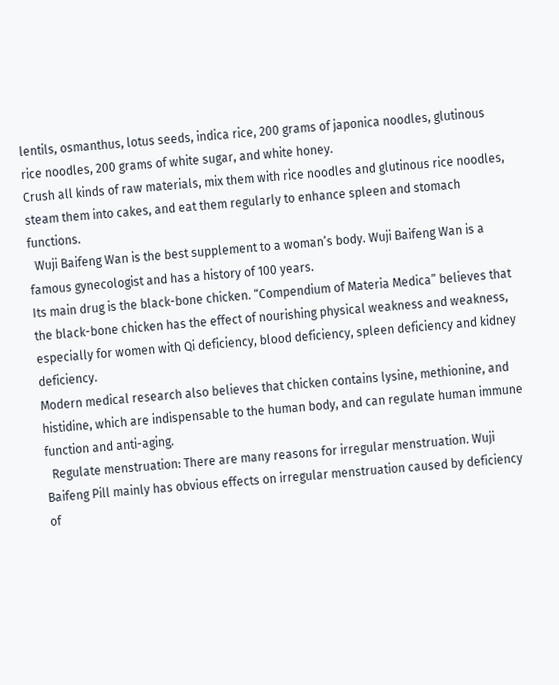lentils, osmanthus, lotus seeds, indica rice, 200 grams of japonica noodles, glutinous rice noodles, 200 grams of white sugar, and white honey.
Crush all kinds of raw materials, mix them with rice noodles and glutinous rice noodles, steam them into cakes, and eat them regularly to enhance spleen and stomach functions.
  Wuji Baifeng Wan is the best supplement to a woman’s body. Wuji Baifeng Wan is a famous gynecologist and has a history of 100 years.
Its main drug is the black-bone chicken. “Compendium of Materia Medica” believes that the black-bone chicken has the effect of nourishing physical weakness and weakness, especially for women with Qi deficiency, blood deficiency, spleen deficiency and kidney deficiency.
Modern medical research also believes that chicken contains lysine, methionine, and histidine, which are indispensable to the human body, and can regulate human immune function and anti-aging.
  Regulate menstruation: There are many reasons for irregular menstruation. Wuji Baifeng Pill mainly has obvious effects on irregular menstruation caused by deficiency of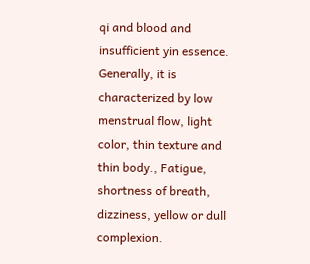qi and blood and insufficient yin essence. Generally, it is characterized by low menstrual flow, light color, thin texture and thin body., Fatigue, shortness of breath, dizziness, yellow or dull complexion.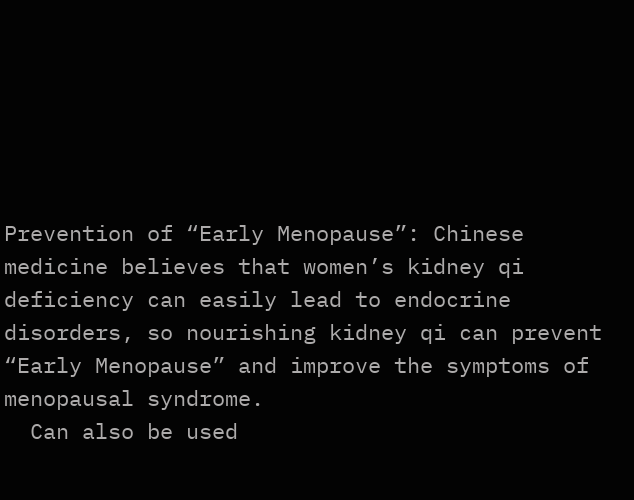Prevention of “Early Menopause”: Chinese medicine believes that women’s kidney qi deficiency can easily lead to endocrine disorders, so nourishing kidney qi can prevent “Early Menopause” and improve the symptoms of menopausal syndrome.
  Can also be used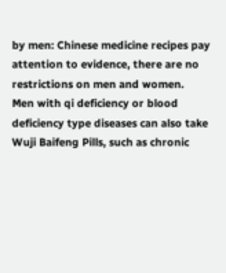by men: Chinese medicine recipes pay attention to evidence, there are no restrictions on men and women.
Men with qi deficiency or blood deficiency type diseases can also take Wuji Baifeng Pills, such as chronic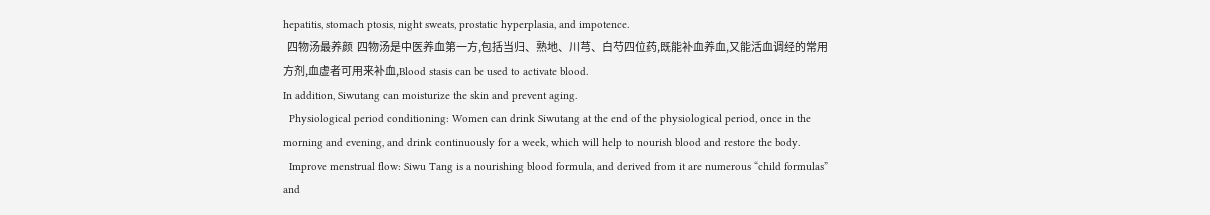hepatitis, stomach ptosis, night sweats, prostatic hyperplasia, and impotence.
  四物汤最养颜  四物汤是中医养血第一方,包括当归、熟地、川芎、白芍四位药,既能补血养血,又能活血调经的常用方剂,血虚者可用来补血,Blood stasis can be used to activate blood.
In addition, Siwutang can moisturize the skin and prevent aging.
  Physiological period conditioning: Women can drink Siwutang at the end of the physiological period, once in the morning and evening, and drink continuously for a week, which will help to nourish blood and restore the body.
  Improve menstrual flow: Siwu Tang is a nourishing blood formula, and derived from it are numerous “child formulas” and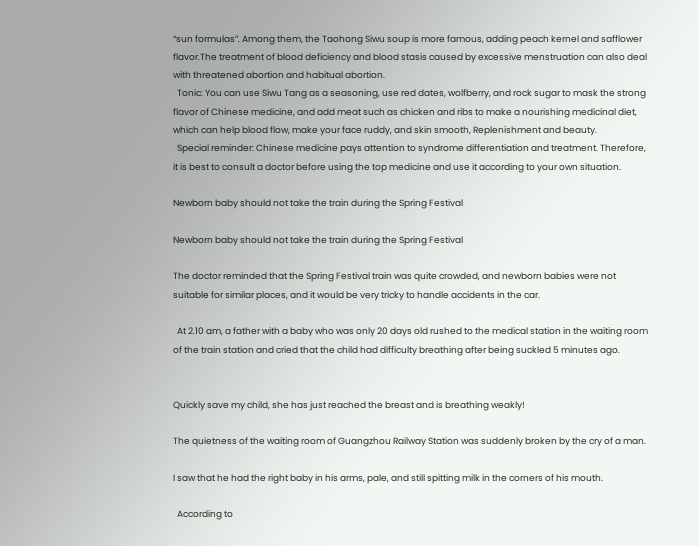“sun formulas”. Among them, the Taohong Siwu soup is more famous, adding peach kernel and safflower flavor.The treatment of blood deficiency and blood stasis caused by excessive menstruation can also deal with threatened abortion and habitual abortion.
  Tonic: You can use Siwu Tang as a seasoning, use red dates, wolfberry, and rock sugar to mask the strong flavor of Chinese medicine, and add meat such as chicken and ribs to make a nourishing medicinal diet, which can help blood flow, make your face ruddy, and skin smooth, Replenishment and beauty.
  Special reminder: Chinese medicine pays attention to syndrome differentiation and treatment. Therefore, it is best to consult a doctor before using the top medicine and use it according to your own situation.

Newborn baby should not take the train during the Spring Festival

Newborn baby should not take the train during the Spring Festival

The doctor reminded that the Spring Festival train was quite crowded, and newborn babies were not suitable for similar places, and it would be very tricky to handle accidents in the car.

  At 2.10 am, a father with a baby who was only 20 days old rushed to the medical station in the waiting room of the train station and cried that the child had difficulty breathing after being suckled 5 minutes ago.


Quickly save my child, she has just reached the breast and is breathing weakly!

The quietness of the waiting room of Guangzhou Railway Station was suddenly broken by the cry of a man.

I saw that he had the right baby in his arms, pale, and still spitting milk in the corners of his mouth.

  According to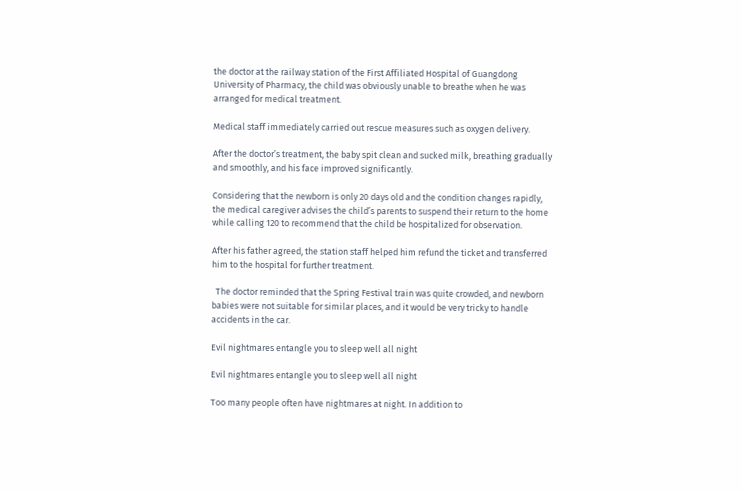the doctor at the railway station of the First Affiliated Hospital of Guangdong University of Pharmacy, the child was obviously unable to breathe when he was arranged for medical treatment.

Medical staff immediately carried out rescue measures such as oxygen delivery.

After the doctor’s treatment, the baby spit clean and sucked milk, breathing gradually and smoothly, and his face improved significantly.

Considering that the newborn is only 20 days old and the condition changes rapidly, the medical caregiver advises the child’s parents to suspend their return to the home while calling 120 to recommend that the child be hospitalized for observation.

After his father agreed, the station staff helped him refund the ticket and transferred him to the hospital for further treatment.

  The doctor reminded that the Spring Festival train was quite crowded, and newborn babies were not suitable for similar places, and it would be very tricky to handle accidents in the car.

Evil nightmares entangle you to sleep well all night

Evil nightmares entangle you to sleep well all night

Too many people often have nightmares at night. In addition to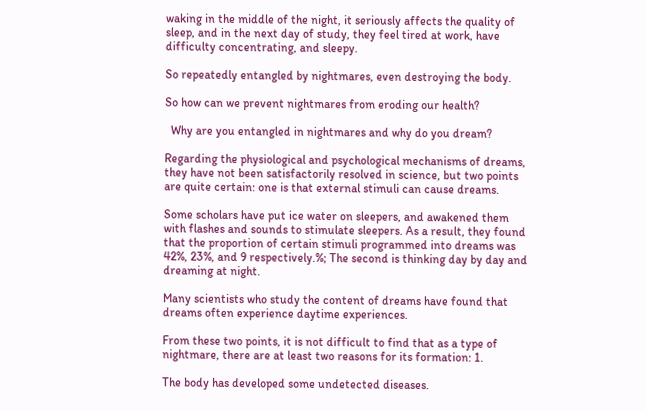waking in the middle of the night, it seriously affects the quality of sleep, and in the next day of study, they feel tired at work, have difficulty concentrating, and sleepy.

So repeatedly entangled by nightmares, even destroying the body.

So how can we prevent nightmares from eroding our health?

  Why are you entangled in nightmares and why do you dream?

Regarding the physiological and psychological mechanisms of dreams, they have not been satisfactorily resolved in science, but two points are quite certain: one is that external stimuli can cause dreams.

Some scholars have put ice water on sleepers, and awakened them with flashes and sounds to stimulate sleepers. As a result, they found that the proportion of certain stimuli programmed into dreams was 42%, 23%, and 9 respectively.%; The second is thinking day by day and dreaming at night.

Many scientists who study the content of dreams have found that dreams often experience daytime experiences.

From these two points, it is not difficult to find that as a type of nightmare, there are at least two reasons for its formation: 1.

The body has developed some undetected diseases.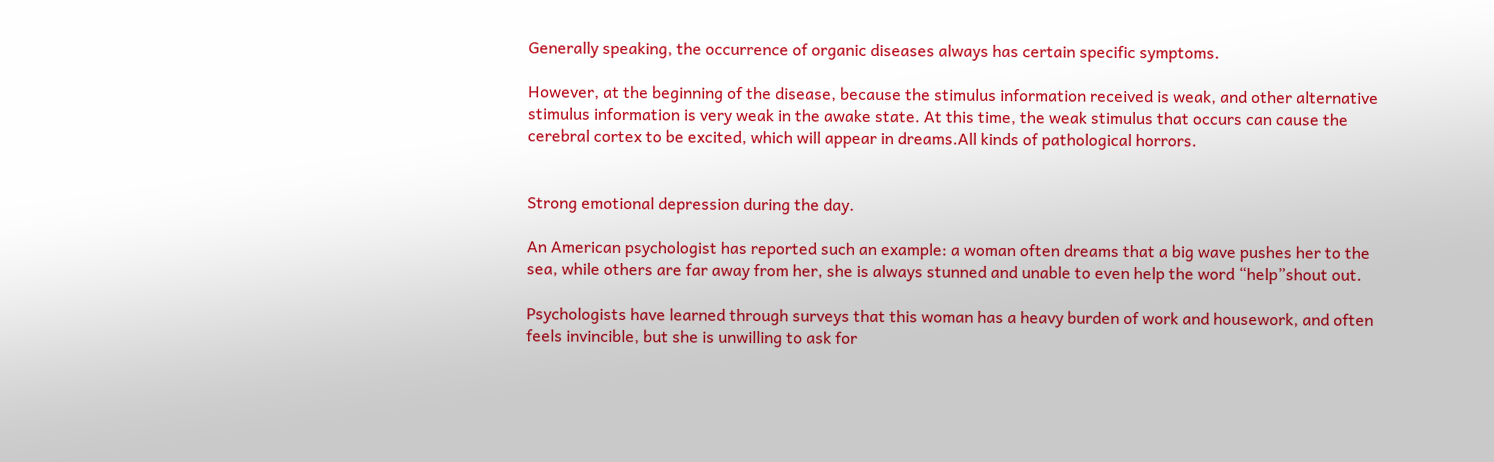Generally speaking, the occurrence of organic diseases always has certain specific symptoms.

However, at the beginning of the disease, because the stimulus information received is weak, and other alternative stimulus information is very weak in the awake state. At this time, the weak stimulus that occurs can cause the cerebral cortex to be excited, which will appear in dreams.All kinds of pathological horrors.


Strong emotional depression during the day.

An American psychologist has reported such an example: a woman often dreams that a big wave pushes her to the sea, while others are far away from her, she is always stunned and unable to even help the word “help”shout out.

Psychologists have learned through surveys that this woman has a heavy burden of work and housework, and often feels invincible, but she is unwilling to ask for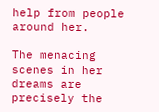help from people around her.

The menacing scenes in her dreams are precisely the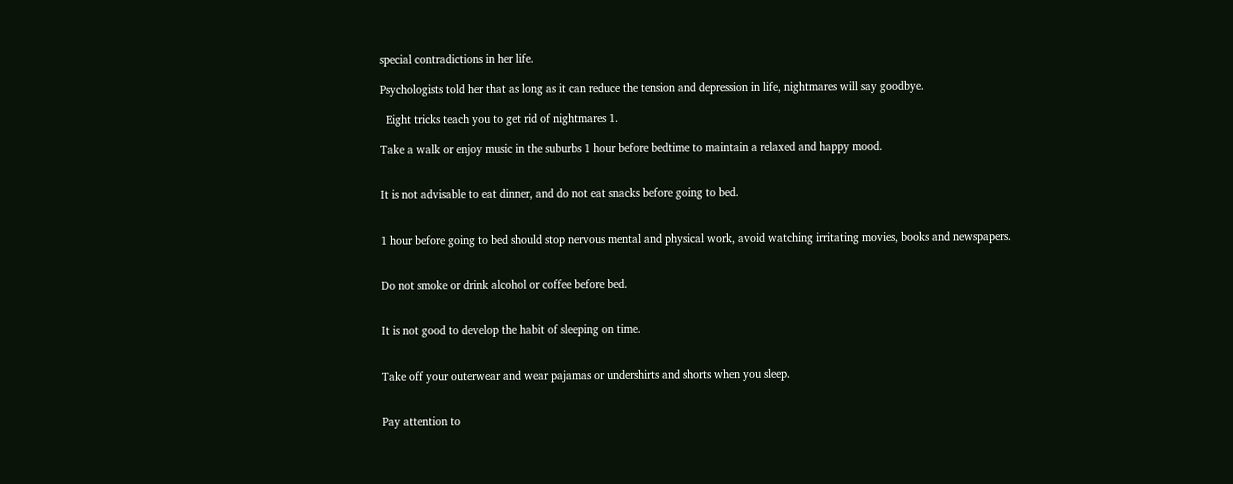special contradictions in her life.

Psychologists told her that as long as it can reduce the tension and depression in life, nightmares will say goodbye.

  Eight tricks teach you to get rid of nightmares 1.

Take a walk or enjoy music in the suburbs 1 hour before bedtime to maintain a relaxed and happy mood.


It is not advisable to eat dinner, and do not eat snacks before going to bed.


1 hour before going to bed should stop nervous mental and physical work, avoid watching irritating movies, books and newspapers.


Do not smoke or drink alcohol or coffee before bed.


It is not good to develop the habit of sleeping on time.


Take off your outerwear and wear pajamas or undershirts and shorts when you sleep.


Pay attention to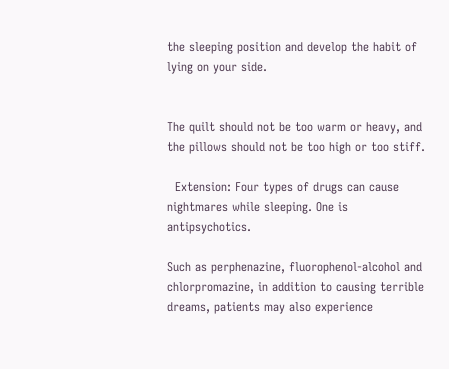the sleeping position and develop the habit of lying on your side.


The quilt should not be too warm or heavy, and the pillows should not be too high or too stiff.

  Extension: Four types of drugs can cause nightmares while sleeping. One is antipsychotics.

Such as perphenazine, fluorophenol-alcohol and chlorpromazine, in addition to causing terrible dreams, patients may also experience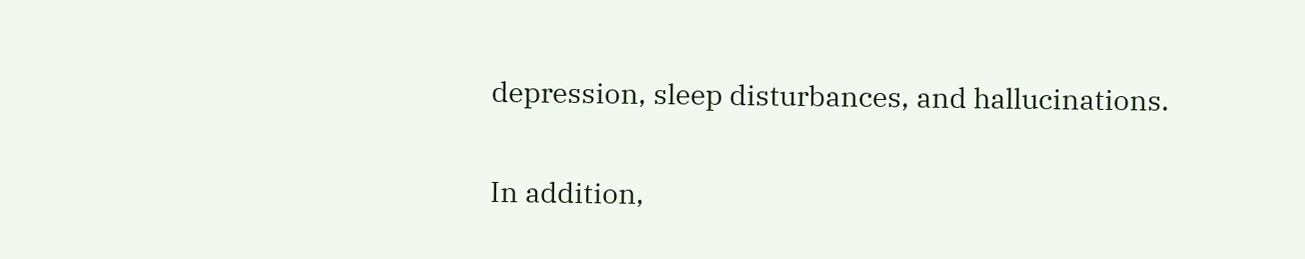depression, sleep disturbances, and hallucinations.

In addition,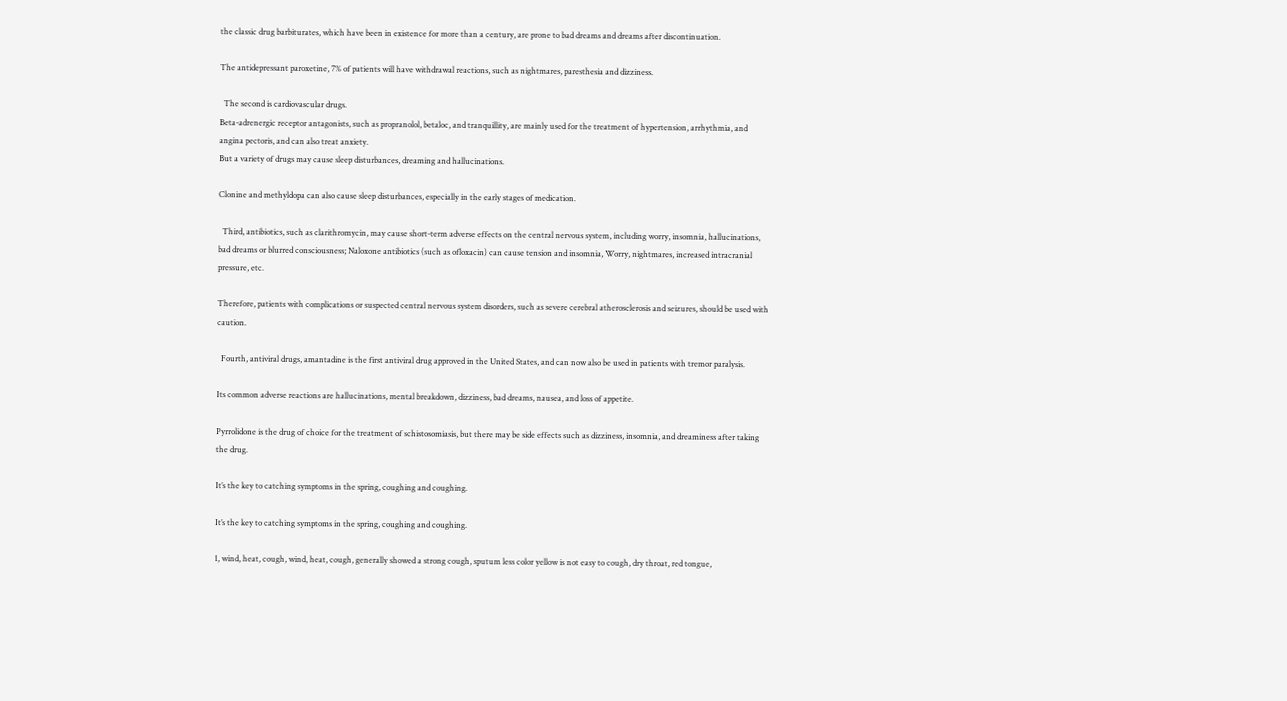the classic drug barbiturates, which have been in existence for more than a century, are prone to bad dreams and dreams after discontinuation.

The antidepressant paroxetine, 7% of patients will have withdrawal reactions, such as nightmares, paresthesia and dizziness.

  The second is cardiovascular drugs.
Beta-adrenergic receptor antagonists, such as propranolol, betaloc, and tranquillity, are mainly used for the treatment of hypertension, arrhythmia, and angina pectoris, and can also treat anxiety.
But a variety of drugs may cause sleep disturbances, dreaming and hallucinations.

Clonine and methyldopa can also cause sleep disturbances, especially in the early stages of medication.

  Third, antibiotics, such as clarithromycin, may cause short-term adverse effects on the central nervous system, including worry, insomnia, hallucinations, bad dreams or blurred consciousness; Naloxone antibiotics (such as ofloxacin) can cause tension and insomnia, Worry, nightmares, increased intracranial pressure, etc.

Therefore, patients with complications or suspected central nervous system disorders, such as severe cerebral atherosclerosis and seizures, should be used with caution.

  Fourth, antiviral drugs, amantadine is the first antiviral drug approved in the United States, and can now also be used in patients with tremor paralysis.

Its common adverse reactions are hallucinations, mental breakdown, dizziness, bad dreams, nausea, and loss of appetite.

Pyrrolidone is the drug of choice for the treatment of schistosomiasis, but there may be side effects such as dizziness, insomnia, and dreaminess after taking the drug.

It’s the key to catching symptoms in the spring, coughing and coughing.

It’s the key to catching symptoms in the spring, coughing and coughing.

1, wind, heat, cough, wind, heat, cough, generally showed a strong cough, sputum less color yellow is not easy to cough, dry throat, red tongue,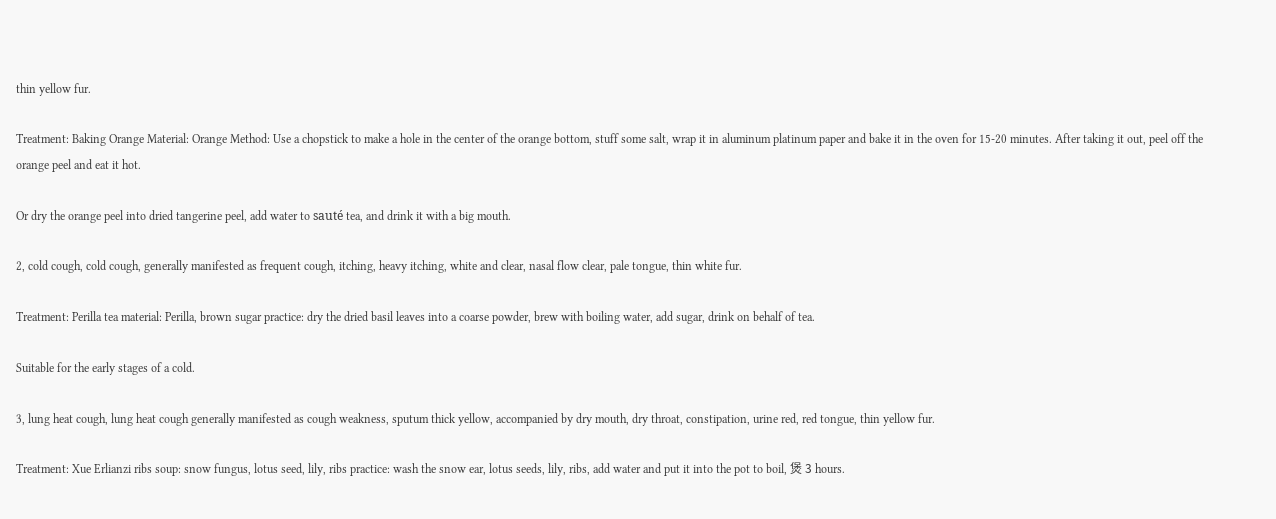thin yellow fur.

Treatment: Baking Orange Material: Orange Method: Use a chopstick to make a hole in the center of the orange bottom, stuff some salt, wrap it in aluminum platinum paper and bake it in the oven for 15-20 minutes. After taking it out, peel off the orange peel and eat it hot.

Or dry the orange peel into dried tangerine peel, add water to sauté tea, and drink it with a big mouth.

2, cold cough, cold cough, generally manifested as frequent cough, itching, heavy itching, white and clear, nasal flow clear, pale tongue, thin white fur.

Treatment: Perilla tea material: Perilla, brown sugar practice: dry the dried basil leaves into a coarse powder, brew with boiling water, add sugar, drink on behalf of tea.

Suitable for the early stages of a cold.

3, lung heat cough, lung heat cough generally manifested as cough weakness, sputum thick yellow, accompanied by dry mouth, dry throat, constipation, urine red, red tongue, thin yellow fur.

Treatment: Xue Erlianzi ribs soup: snow fungus, lotus seed, lily, ribs practice: wash the snow ear, lotus seeds, lily, ribs, add water and put it into the pot to boil, 煲 3 hours.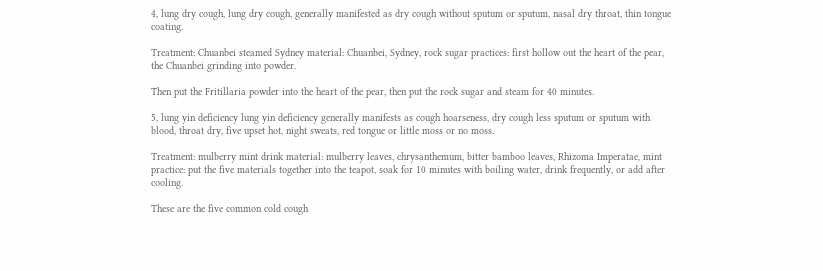4, lung dry cough, lung dry cough, generally manifested as dry cough without sputum or sputum, nasal dry throat, thin tongue coating.

Treatment: Chuanbei steamed Sydney material: Chuanbei, Sydney, rock sugar practices: first hollow out the heart of the pear, the Chuanbei grinding into powder.

Then put the Fritillaria powder into the heart of the pear, then put the rock sugar and steam for 40 minutes.

5, lung yin deficiency lung yin deficiency generally manifests as cough hoarseness, dry cough less sputum or sputum with blood, throat dry, five upset hot, night sweats, red tongue or little moss or no moss.

Treatment: mulberry mint drink material: mulberry leaves, chrysanthemum, bitter bamboo leaves, Rhizoma Imperatae, mint practice: put the five materials together into the teapot, soak for 10 minutes with boiling water, drink frequently, or add after cooling.

These are the five common cold cough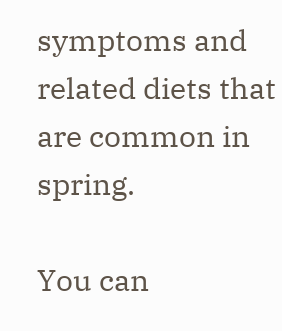symptoms and related diets that are common in spring.

You can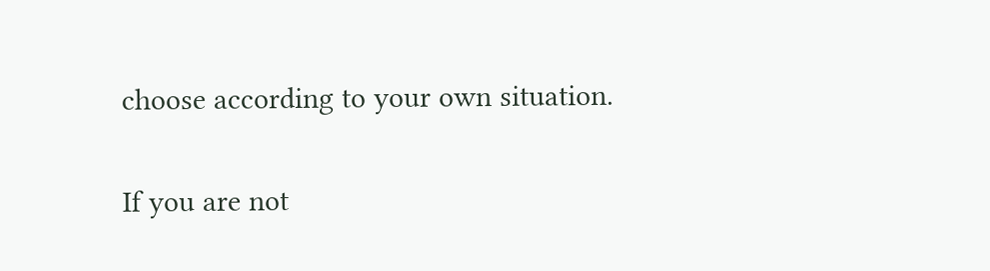choose according to your own situation.

If you are not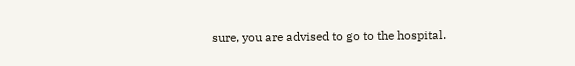sure, you are advised to go to the hospital.